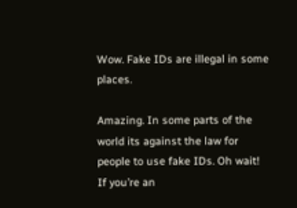Wow. Fake IDs are illegal in some places.

Amazing. In some parts of the world its against the law for people to use fake IDs. Oh wait! If you’re an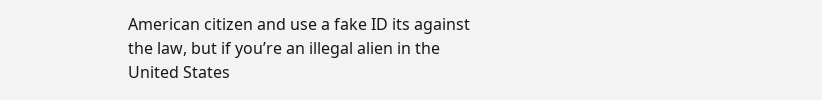American citizen and use a fake ID its against the law, but if you’re an illegal alien in the United States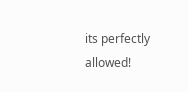its perfectly allowed!